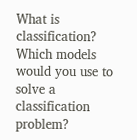What is classification? Which models would you use to solve a classification problem?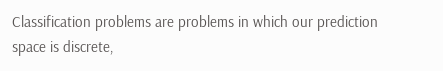Classification problems are problems in which our prediction space is discrete,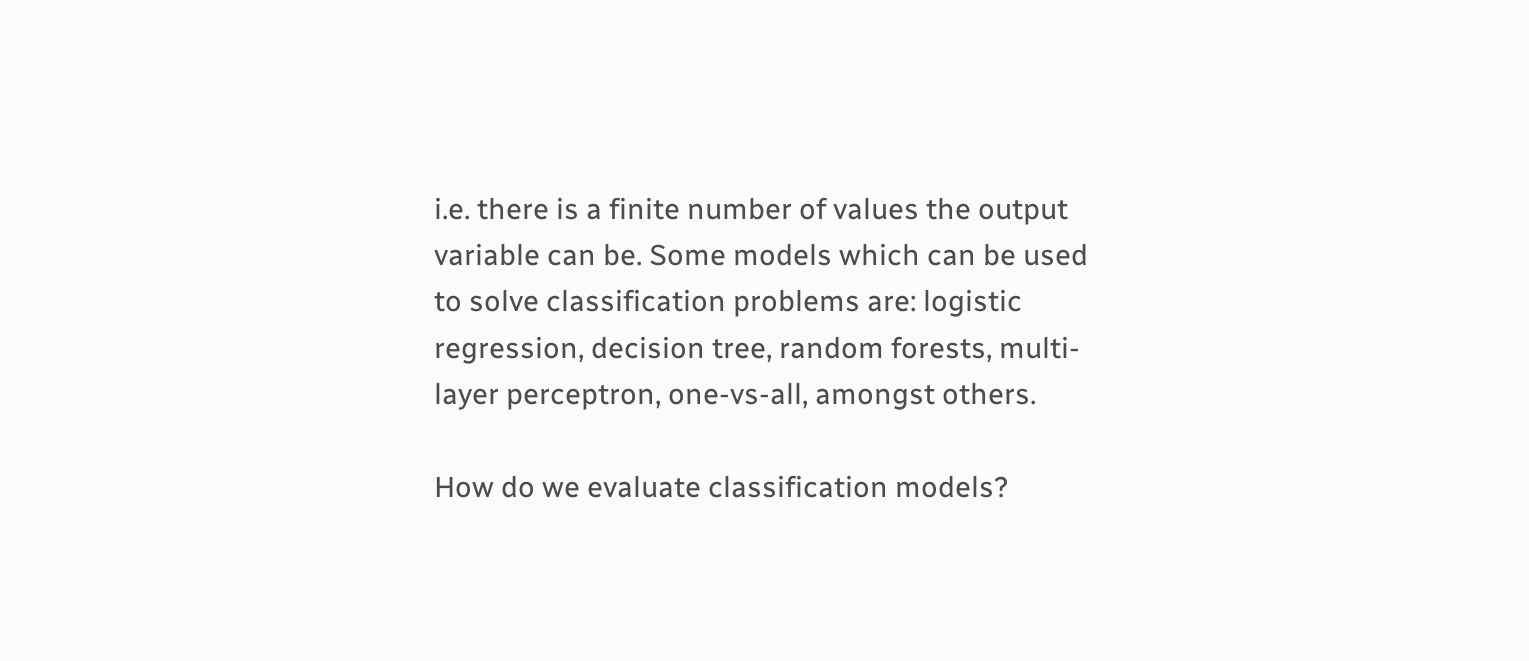i.e. there is a finite number of values the output variable can be. Some models which can be used to solve classification problems are: logistic regression, decision tree, random forests, multi-layer perceptron, one-vs-all, amongst others.

How do we evaluate classification models?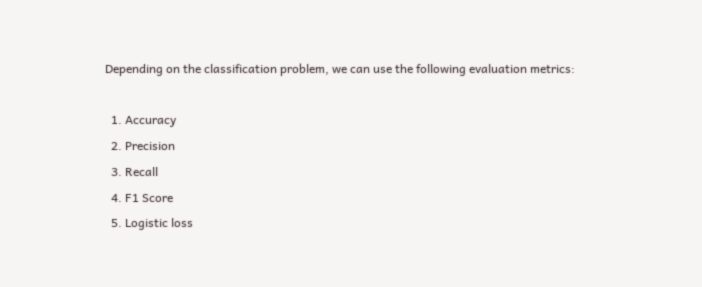Depending on the classification problem, we can use the following evaluation metrics:

  1. Accuracy
  2. Precision
  3. Recall
  4. F1 Score
  5. Logistic loss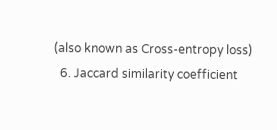(also known as Cross-entropy loss)
  6. Jaccard similarity coefficient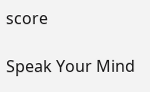score

Speak Your Mind